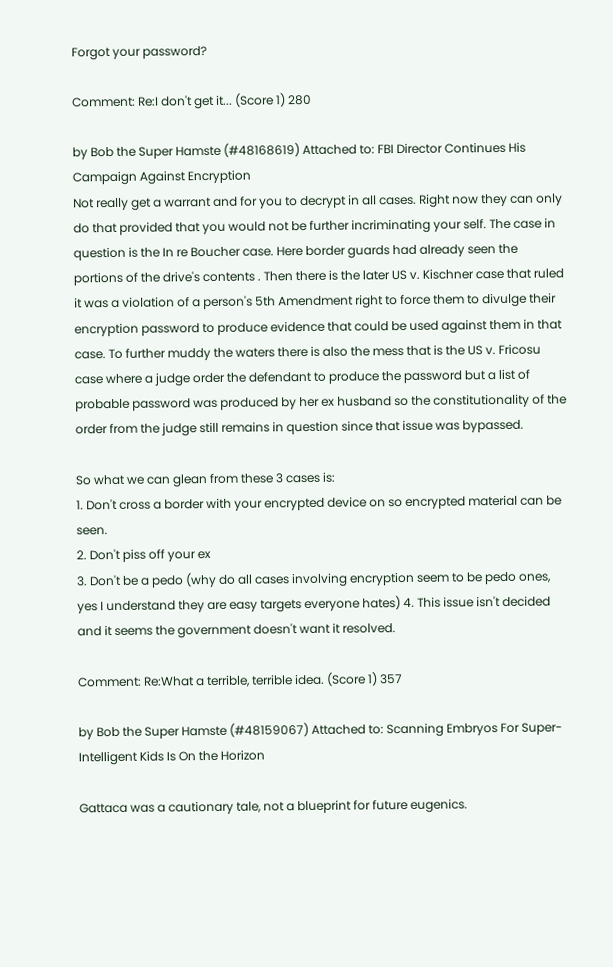Forgot your password?

Comment: Re:I don't get it... (Score 1) 280

by Bob the Super Hamste (#48168619) Attached to: FBI Director Continues His Campaign Against Encryption
Not really get a warrant and for you to decrypt in all cases. Right now they can only do that provided that you would not be further incriminating your self. The case in question is the In re Boucher case. Here border guards had already seen the portions of the drive's contents . Then there is the later US v. Kischner case that ruled it was a violation of a person's 5th Amendment right to force them to divulge their encryption password to produce evidence that could be used against them in that case. To further muddy the waters there is also the mess that is the US v. Fricosu case where a judge order the defendant to produce the password but a list of probable password was produced by her ex husband so the constitutionality of the order from the judge still remains in question since that issue was bypassed.

So what we can glean from these 3 cases is:
1. Don't cross a border with your encrypted device on so encrypted material can be seen.
2. Don't piss off your ex
3. Don't be a pedo (why do all cases involving encryption seem to be pedo ones, yes I understand they are easy targets everyone hates) 4. This issue isn't decided and it seems the government doesn't want it resolved.

Comment: Re:What a terrible, terrible idea. (Score 1) 357

by Bob the Super Hamste (#48159067) Attached to: Scanning Embryos For Super-Intelligent Kids Is On the Horizon

Gattaca was a cautionary tale, not a blueprint for future eugenics.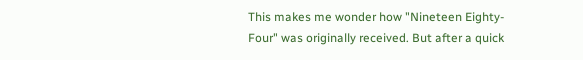This makes me wonder how "Nineteen Eighty-Four" was originally received. But after a quick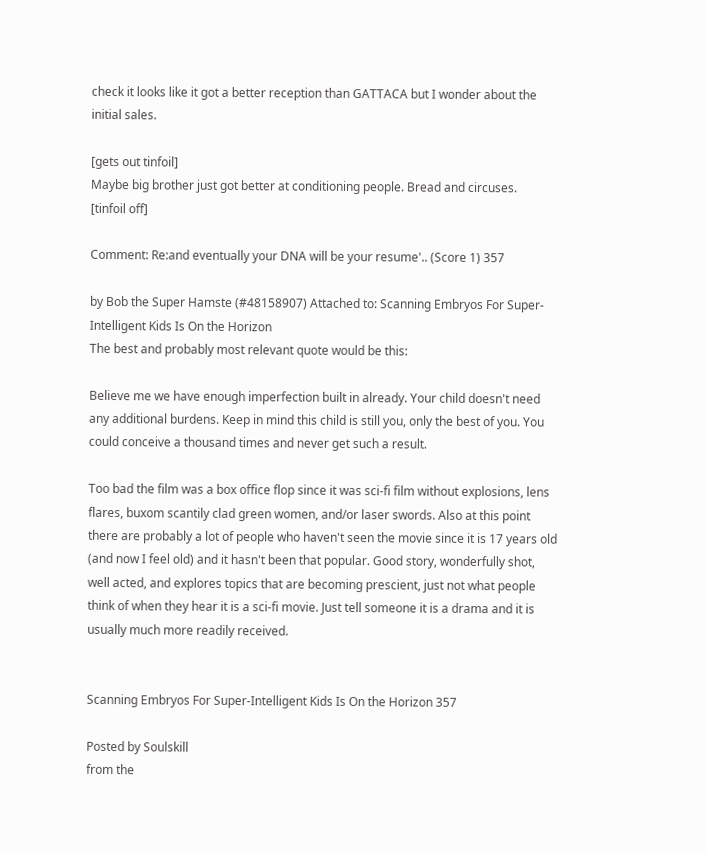check it looks like it got a better reception than GATTACA but I wonder about the initial sales.

[gets out tinfoil]
Maybe big brother just got better at conditioning people. Bread and circuses.
[tinfoil off]

Comment: Re:and eventually your DNA will be your resume'.. (Score 1) 357

by Bob the Super Hamste (#48158907) Attached to: Scanning Embryos For Super-Intelligent Kids Is On the Horizon
The best and probably most relevant quote would be this:

Believe me we have enough imperfection built in already. Your child doesn't need any additional burdens. Keep in mind this child is still you, only the best of you. You could conceive a thousand times and never get such a result.

Too bad the film was a box office flop since it was sci-fi film without explosions, lens flares, buxom scantily clad green women, and/or laser swords. Also at this point there are probably a lot of people who haven't seen the movie since it is 17 years old (and now I feel old) and it hasn't been that popular. Good story, wonderfully shot, well acted, and explores topics that are becoming prescient, just not what people think of when they hear it is a sci-fi movie. Just tell someone it is a drama and it is usually much more readily received.


Scanning Embryos For Super-Intelligent Kids Is On the Horizon 357

Posted by Soulskill
from the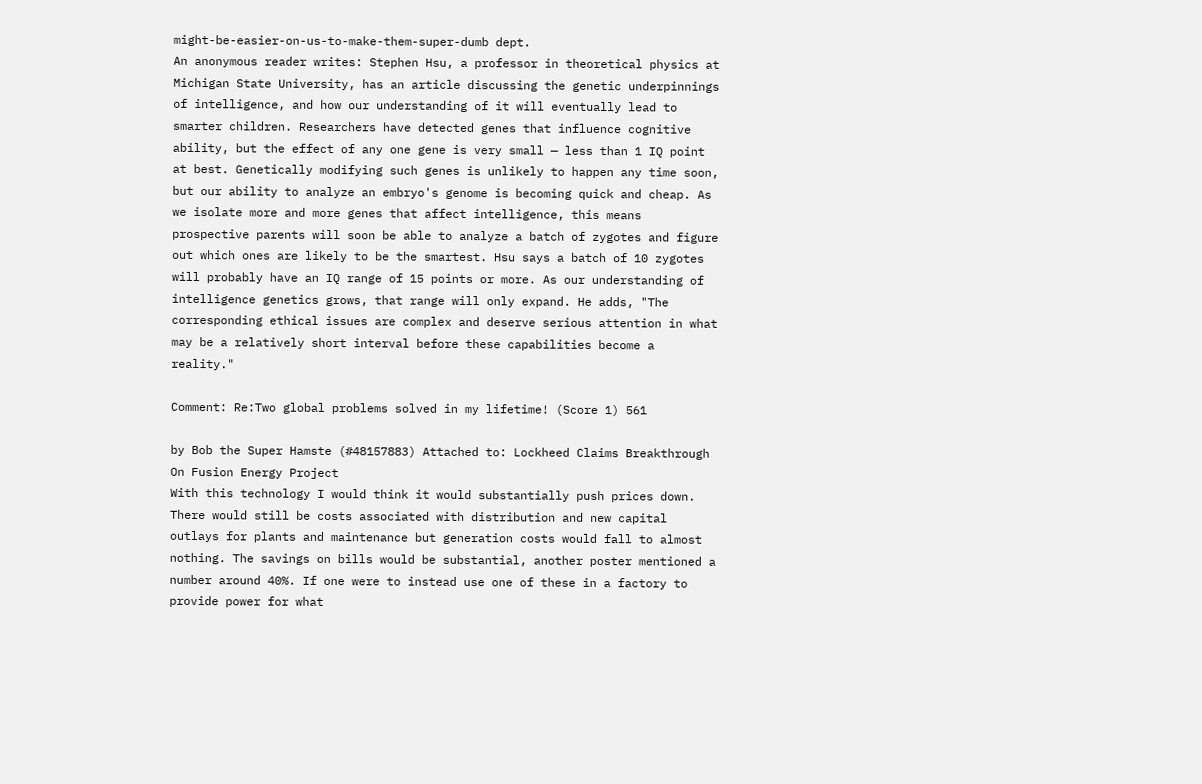might-be-easier-on-us-to-make-them-super-dumb dept.
An anonymous reader writes: Stephen Hsu, a professor in theoretical physics at Michigan State University, has an article discussing the genetic underpinnings of intelligence, and how our understanding of it will eventually lead to smarter children. Researchers have detected genes that influence cognitive ability, but the effect of any one gene is very small — less than 1 IQ point at best. Genetically modifying such genes is unlikely to happen any time soon, but our ability to analyze an embryo's genome is becoming quick and cheap. As we isolate more and more genes that affect intelligence, this means prospective parents will soon be able to analyze a batch of zygotes and figure out which ones are likely to be the smartest. Hsu says a batch of 10 zygotes will probably have an IQ range of 15 points or more. As our understanding of intelligence genetics grows, that range will only expand. He adds, "The corresponding ethical issues are complex and deserve serious attention in what may be a relatively short interval before these capabilities become a reality."

Comment: Re:Two global problems solved in my lifetime! (Score 1) 561

by Bob the Super Hamste (#48157883) Attached to: Lockheed Claims Breakthrough On Fusion Energy Project
With this technology I would think it would substantially push prices down. There would still be costs associated with distribution and new capital outlays for plants and maintenance but generation costs would fall to almost nothing. The savings on bills would be substantial, another poster mentioned a number around 40%. If one were to instead use one of these in a factory to provide power for what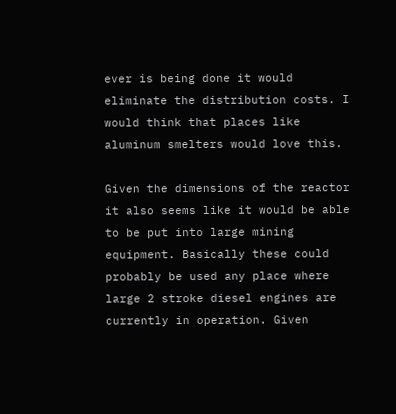ever is being done it would eliminate the distribution costs. I would think that places like aluminum smelters would love this.

Given the dimensions of the reactor it also seems like it would be able to be put into large mining equipment. Basically these could probably be used any place where large 2 stroke diesel engines are currently in operation. Given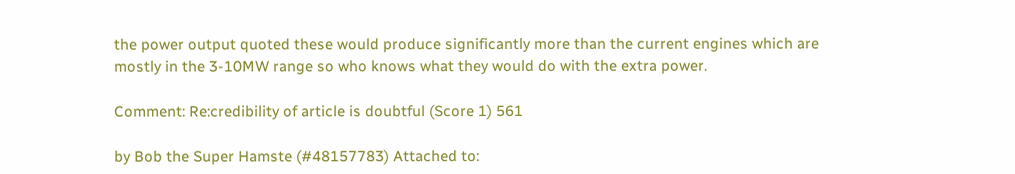the power output quoted these would produce significantly more than the current engines which are mostly in the 3-10MW range so who knows what they would do with the extra power.

Comment: Re:credibility of article is doubtful (Score 1) 561

by Bob the Super Hamste (#48157783) Attached to: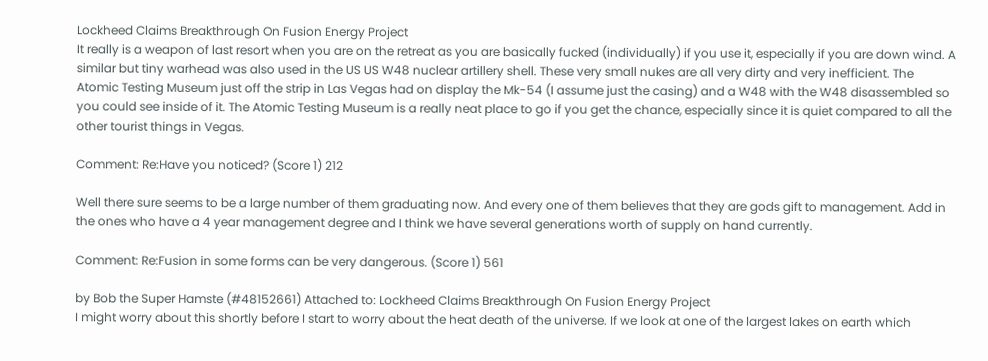Lockheed Claims Breakthrough On Fusion Energy Project
It really is a weapon of last resort when you are on the retreat as you are basically fucked (individually) if you use it, especially if you are down wind. A similar but tiny warhead was also used in the US US W48 nuclear artillery shell. These very small nukes are all very dirty and very inefficient. The Atomic Testing Museum just off the strip in Las Vegas had on display the Mk-54 (I assume just the casing) and a W48 with the W48 disassembled so you could see inside of it. The Atomic Testing Museum is a really neat place to go if you get the chance, especially since it is quiet compared to all the other tourist things in Vegas.

Comment: Re:Have you noticed? (Score 1) 212

Well there sure seems to be a large number of them graduating now. And every one of them believes that they are gods gift to management. Add in the ones who have a 4 year management degree and I think we have several generations worth of supply on hand currently.

Comment: Re:Fusion in some forms can be very dangerous. (Score 1) 561

by Bob the Super Hamste (#48152661) Attached to: Lockheed Claims Breakthrough On Fusion Energy Project
I might worry about this shortly before I start to worry about the heat death of the universe. If we look at one of the largest lakes on earth which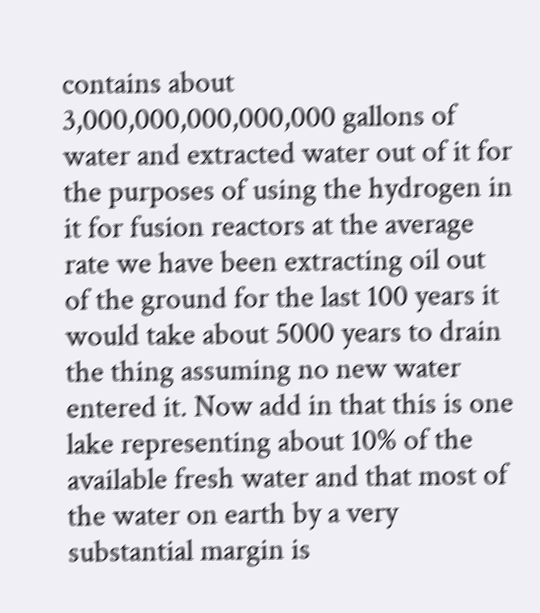contains about 3,000,000,000,000,000 gallons of water and extracted water out of it for the purposes of using the hydrogen in it for fusion reactors at the average rate we have been extracting oil out of the ground for the last 100 years it would take about 5000 years to drain the thing assuming no new water entered it. Now add in that this is one lake representing about 10% of the available fresh water and that most of the water on earth by a very substantial margin is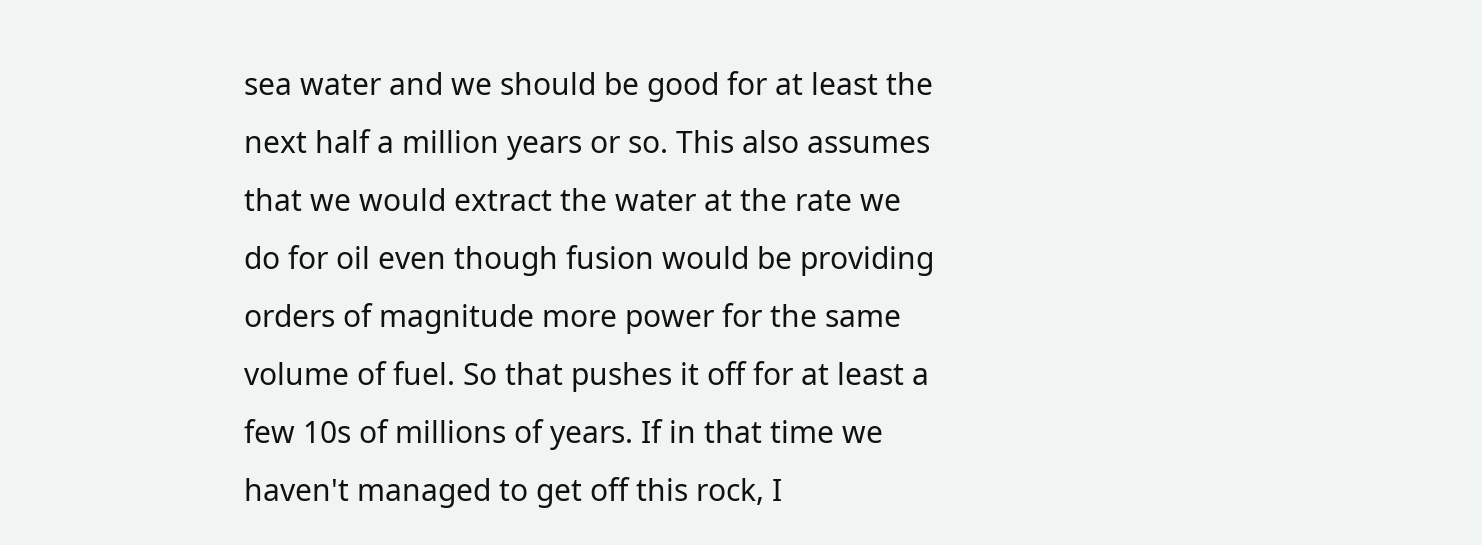sea water and we should be good for at least the next half a million years or so. This also assumes that we would extract the water at the rate we do for oil even though fusion would be providing orders of magnitude more power for the same volume of fuel. So that pushes it off for at least a few 10s of millions of years. If in that time we haven't managed to get off this rock, I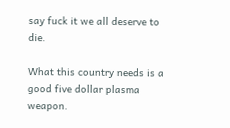say fuck it we all deserve to die.

What this country needs is a good five dollar plasma weapon.